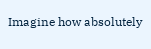Imagine how absolutely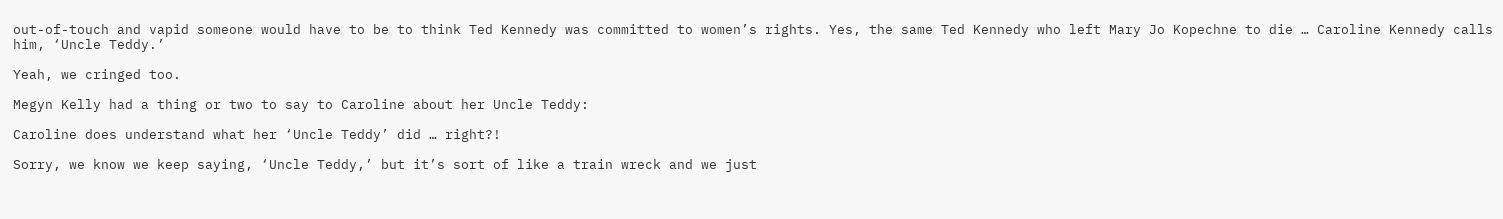out-of-touch and vapid someone would have to be to think Ted Kennedy was committed to women’s rights. Yes, the same Ted Kennedy who left Mary Jo Kopechne to die … Caroline Kennedy calls him, ‘Uncle Teddy.’

Yeah, we cringed too.

Megyn Kelly had a thing or two to say to Caroline about her Uncle Teddy:

Caroline does understand what her ‘Uncle Teddy’ did … right?!

Sorry, we know we keep saying, ‘Uncle Teddy,’ but it’s sort of like a train wreck and we just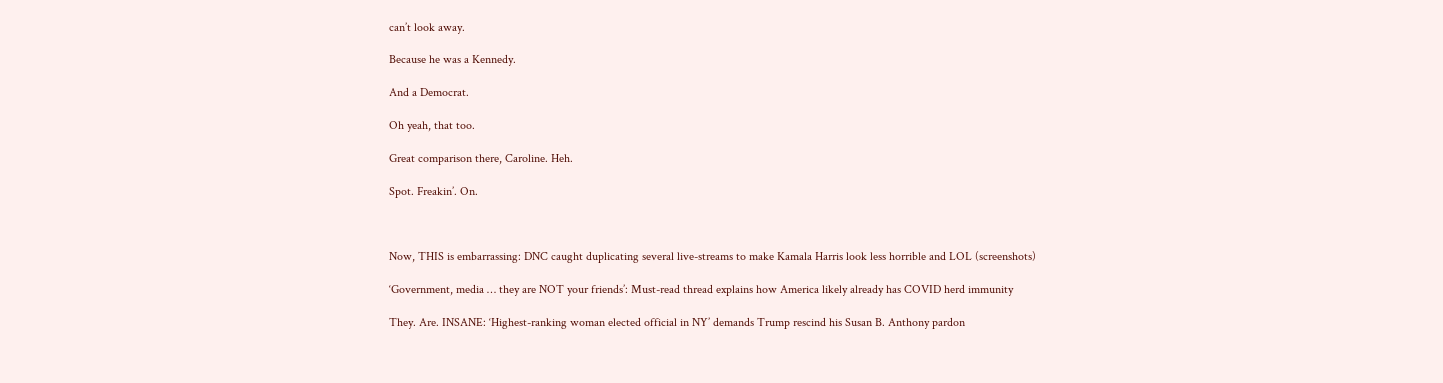can’t look away.

Because he was a Kennedy.

And a Democrat.

Oh yeah, that too.

Great comparison there, Caroline. Heh.

Spot. Freakin’. On.



Now, THIS is embarrassing: DNC caught duplicating several live-streams to make Kamala Harris look less horrible and LOL (screenshots)

‘Government, media … they are NOT your friends’: Must-read thread explains how America likely already has COVID herd immunity

They. Are. INSANE: ‘Highest-ranking woman elected official in NY’ demands Trump rescind his Susan B. Anthony pardon